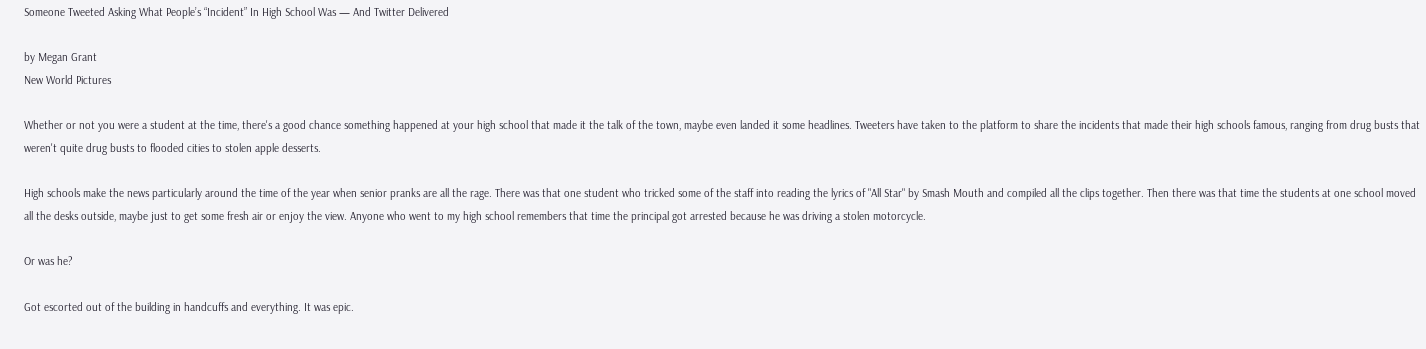Someone Tweeted Asking What People’s “Incident” In High School Was — And Twitter Delivered

by Megan Grant
New World Pictures

Whether or not you were a student at the time, there's a good chance something happened at your high school that made it the talk of the town, maybe even landed it some headlines. Tweeters have taken to the platform to share the incidents that made their high schools famous, ranging from drug busts that weren't quite drug busts to flooded cities to stolen apple desserts.

High schools make the news particularly around the time of the year when senior pranks are all the rage. There was that one student who tricked some of the staff into reading the lyrics of "All Star" by Smash Mouth and compiled all the clips together. Then there was that time the students at one school moved all the desks outside, maybe just to get some fresh air or enjoy the view. Anyone who went to my high school remembers that time the principal got arrested because he was driving a stolen motorcycle.

Or was he?

Got escorted out of the building in handcuffs and everything. It was epic.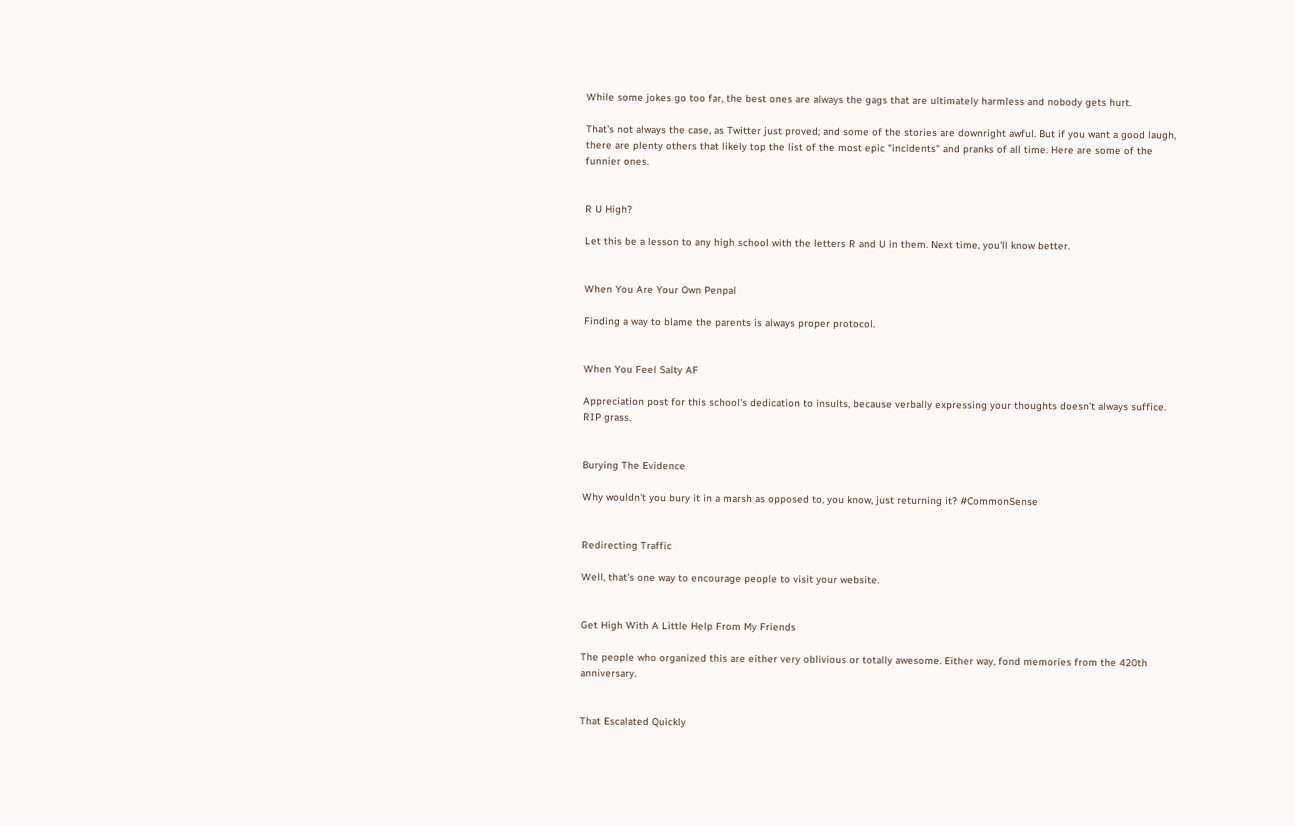While some jokes go too far, the best ones are always the gags that are ultimately harmless and nobody gets hurt.

That's not always the case, as Twitter just proved; and some of the stories are downright awful. But if you want a good laugh, there are plenty others that likely top the list of the most epic "incidents" and pranks of all time. Here are some of the funnier ones.


R U High?

Let this be a lesson to any high school with the letters R and U in them. Next time, you'll know better.


When You Are Your Own Penpal

Finding a way to blame the parents is always proper protocol.


When You Feel Salty AF

Appreciation post for this school's dedication to insults, because verbally expressing your thoughts doesn't always suffice. RIP grass.


Burying The Evidence

Why wouldn't you bury it in a marsh as opposed to, you know, just returning it? #CommonSense


Redirecting Traffic

Well, that's one way to encourage people to visit your website.


Get High With A Little Help From My Friends

The people who organized this are either very oblivious or totally awesome. Either way, fond memories from the 420th anniversary.


That Escalated Quickly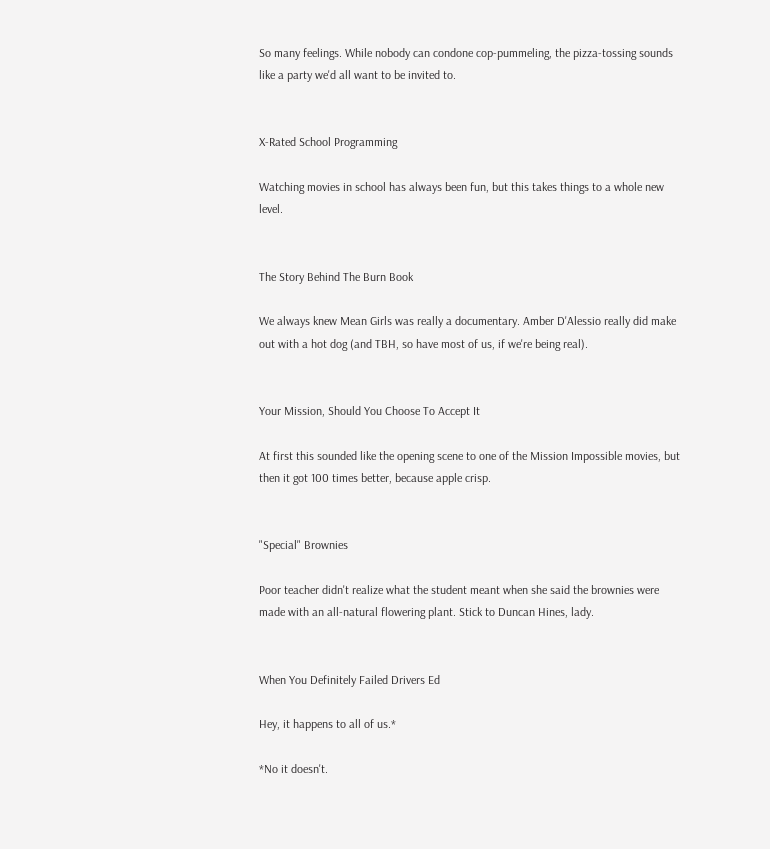So many feelings. While nobody can condone cop-pummeling, the pizza-tossing sounds like a party we'd all want to be invited to.


X-Rated School Programming

Watching movies in school has always been fun, but this takes things to a whole new level.


The Story Behind The Burn Book

We always knew Mean Girls was really a documentary. Amber D'Alessio really did make out with a hot dog (and TBH, so have most of us, if we're being real).


Your Mission, Should You Choose To Accept It

At first this sounded like the opening scene to one of the Mission Impossible movies, but then it got 100 times better, because apple crisp.


"Special" Brownies

Poor teacher didn't realize what the student meant when she said the brownies were made with an all-natural flowering plant. Stick to Duncan Hines, lady.


When You Definitely Failed Drivers Ed

Hey, it happens to all of us.*

*No it doesn't.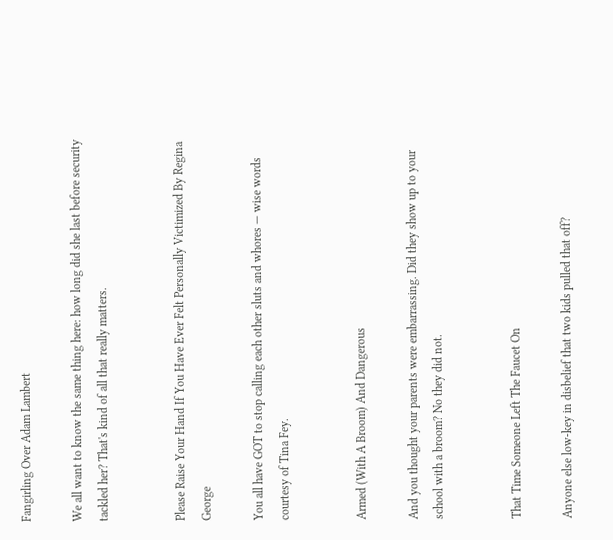Fangirling Over Adam Lambert

We all want to know the same thing here: how long did she last before security tackled her? That's kind of all that really matters.


Please Raise Your Hand If You Have Ever Felt Personally Victimized By Regina George

You all have GOT to stop calling each other sluts and whores — wise words courtesy of Tina Fey.


Armed (With A Broom) And Dangerous

And you thought your parents were embarrassing. Did they show up to your school with a broom? No they did not.


That Time Someone Left The Faucet On

Anyone else low-key in disbelief that two kids pulled that off?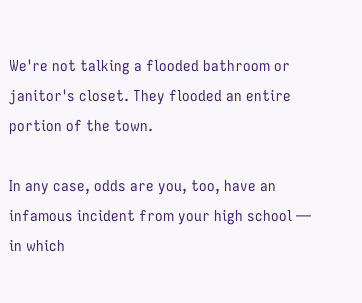We're not talking a flooded bathroom or janitor's closet. They flooded an entire portion of the town.

In any case, odds are you, too, have an infamous incident from your high school — in which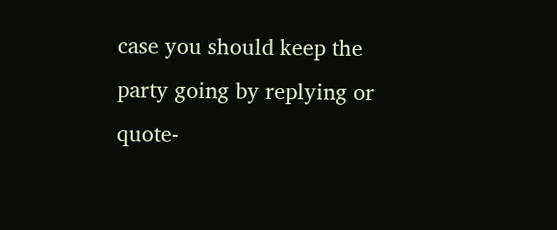case you should keep the party going by replying or quote-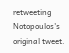retweeting Notopoulos's original tweet.